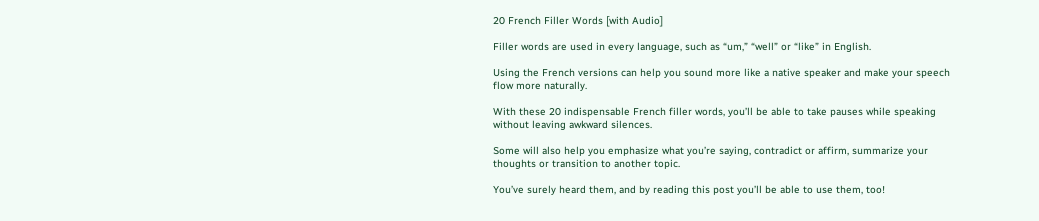20 French Filler Words [with Audio]

Filler words are used in every language, such as “um,” “well” or “like” in English.

Using the French versions can help you sound more like a native speaker and make your speech flow more naturally.

With these 20 indispensable French filler words, you’ll be able to take pauses while speaking without leaving awkward silences.

Some will also help you emphasize what you’re saying, contradict or affirm, summarize your thoughts or transition to another topic.

You’ve surely heard them, and by reading this post you’ll be able to use them, too!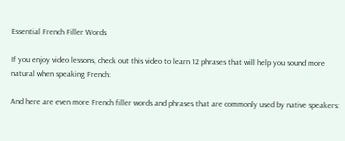Essential French Filler Words

If you enjoy video lessons, check out this video to learn 12 phrases that will help you sound more natural when speaking French:

And here are even more French filler words and phrases that are commonly used by native speakers: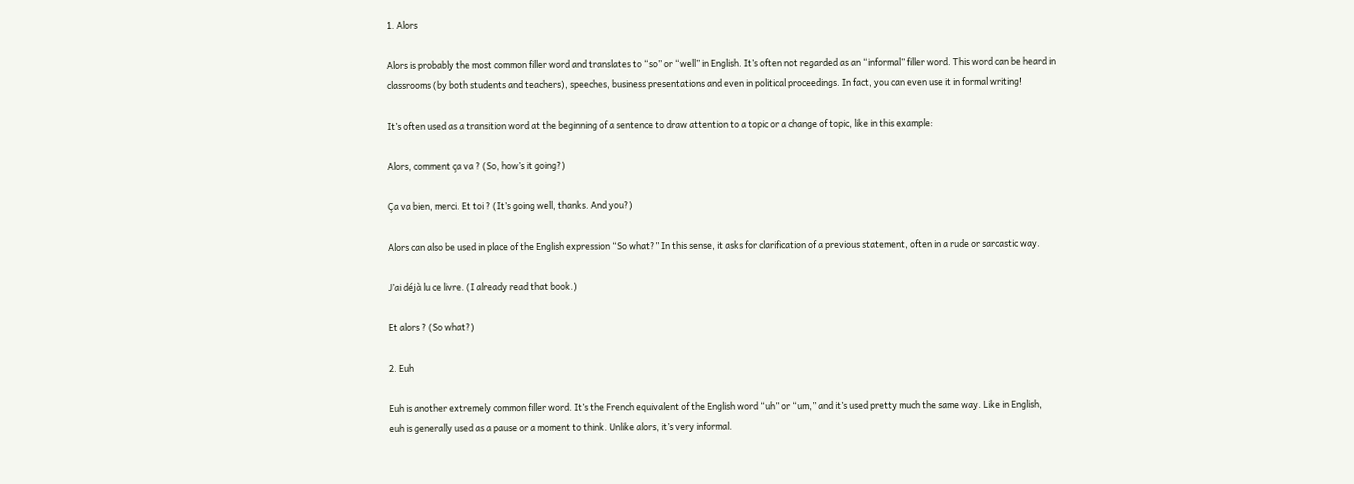1. Alors

Alors is probably the most common filler word and translates to “so” or “well” in English. It’s often not regarded as an “informal” filler word. This word can be heard in classrooms (by both students and teachers), speeches, business presentations and even in political proceedings. In fact, you can even use it in formal writing!

It’s often used as a transition word at the beginning of a sentence to draw attention to a topic or a change of topic, like in this example:

Alors, comment ça va ? (So, how’s it going?)

Ça va bien, merci. Et toi ? (It’s going well, thanks. And you?)

Alors can also be used in place of the English expression “So what?” In this sense, it asks for clarification of a previous statement, often in a rude or sarcastic way.

J’ai déjà lu ce livre. (I already read that book.)

Et alors ? (So what?)

2. Euh

Euh is another extremely common filler word. It’s the French equivalent of the English word “uh” or “um,” and it’s used pretty much the same way. Like in English, euh is generally used as a pause or a moment to think. Unlike alors, it’s very informal.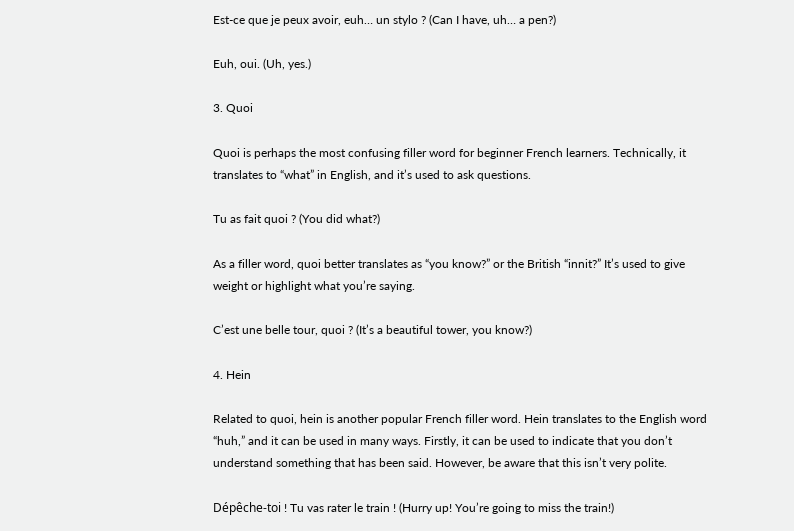Est-ce que je peux avoir, euh… un stylo ? (Can I have, uh… a pen?)

Euh, oui. (Uh, yes.)

3. Quoi

Quoi is perhaps the most confusing filler word for beginner French learners. Technically, it translates to “what” in English, and it’s used to ask questions.

Tu as fait quoi ? (You did what?)

As a filler word, quoi better translates as “you know?” or the British “innit?” It’s used to give weight or highlight what you’re saying.

C’est une belle tour, quoi ? (It’s a beautiful tower, you know?)

4. Hein

Related to quoi, hein is another popular French filler word. Hein translates to the English word “huh,” and it can be used in many ways. Firstly, it can be used to indicate that you don’t understand something that has been said. However, be aware that this isn’t very polite.

Dépêche-toi ! Tu vas rater le train ! (Hurry up! You’re going to miss the train!)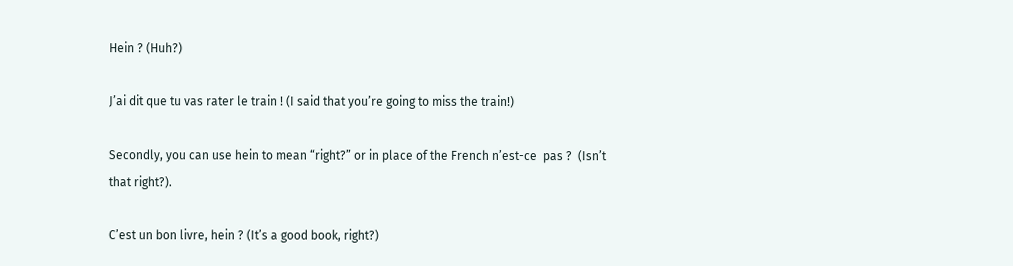Hein ? (Huh?)

J’ai dit que tu vas rater le train ! (I said that you’re going to miss the train!)

Secondly, you can use hein to mean “right?” or in place of the French n’est-ce  pas ?  (Isn’t that right?).

C’est un bon livre, hein ? (It’s a good book, right?)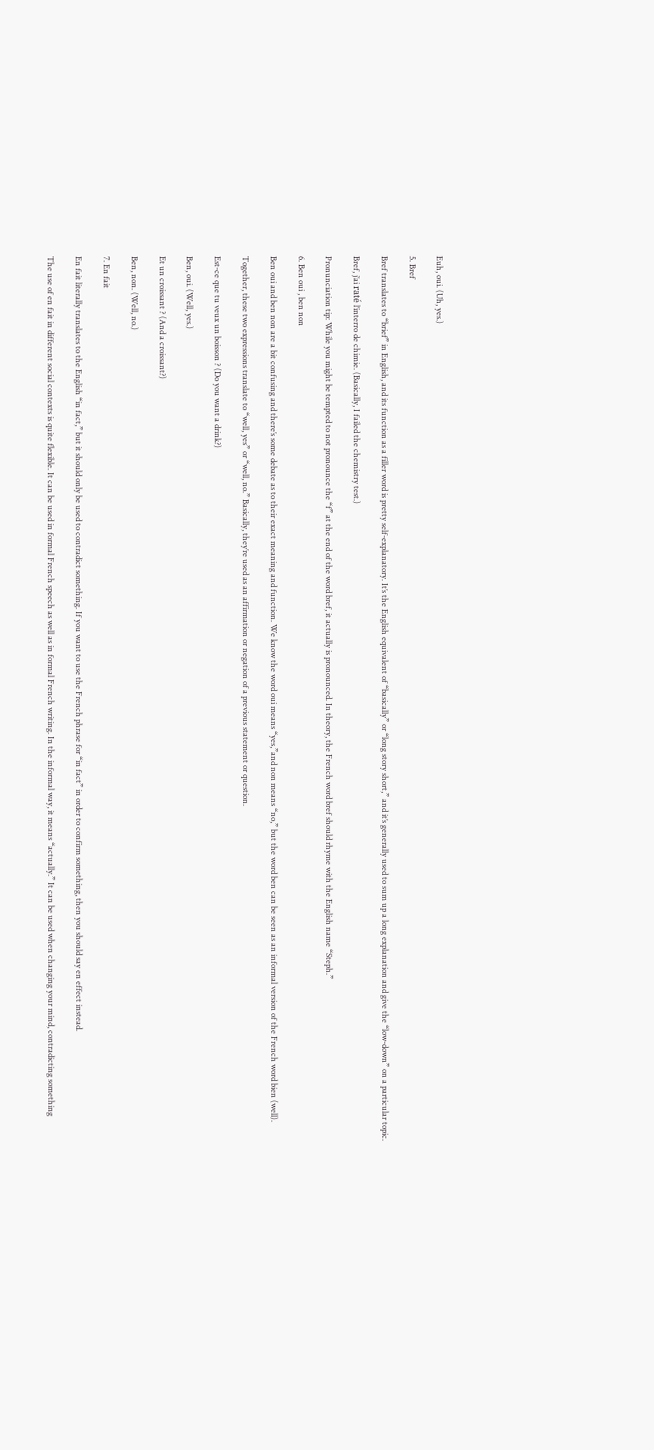Euh, oui. (Uh, yes.)

5. Bref

Bref translates to “brief” in English, and its function as a filler word is pretty self-explanatory. It’s the English equivalent of “basically” or “long story short,” and it’s generally used to sum up a long explanation and give the “low-down” on a particular topic.

Bref, j’ai raté l’interro de chimie. (Basically, I failed the chemistry test.)

Pronunciation tip: While you might be tempted to not pronounce the “f” at the end of the word bref, it actually is pronounced. In theory, the French word bref should rhyme with the English name “Steph.”

6. Ben oui , ben non

Ben oui and ben non are a bit confusing and there’s some debate as to their exact meaning and function. We know the word oui means “yes,”and non means “no,” but the word ben can be seen as an informal version of the French word bien (well).

Together, these two expressions translate to “well, yes” or “well, no.” Basically, they’re used as an affirmation or negation of a previous statement or question.

Est-ce que tu veux un boisson ? (Do you want a drink?)

Ben, oui. (Well, yes.)

Et un croissant ? (And a croissant?)

Ben, non. (Well, no.)

7. En fait

En fait literally translates to the English “in fact,” but it should only be used to contradict something. If you want to use the French phrase for “in fact” in order to confirm something, then you should say en effect instead.

The use of en fait in different social contexts is quite flexible. It can be used in formal French speech as well as in formal French writing. In the informal way, it means “actually.” It can be used when changing your mind, contradicting something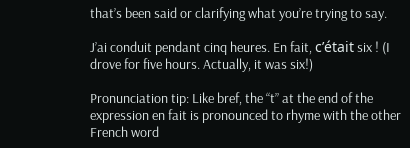that’s been said or clarifying what you’re trying to say.

J’ai conduit pendant cinq heures. En fait, c’était six ! (I drove for five hours. Actually, it was six!)

Pronunciation tip: Like bref, the “t” at the end of the expression en fait is pronounced to rhyme with the other French word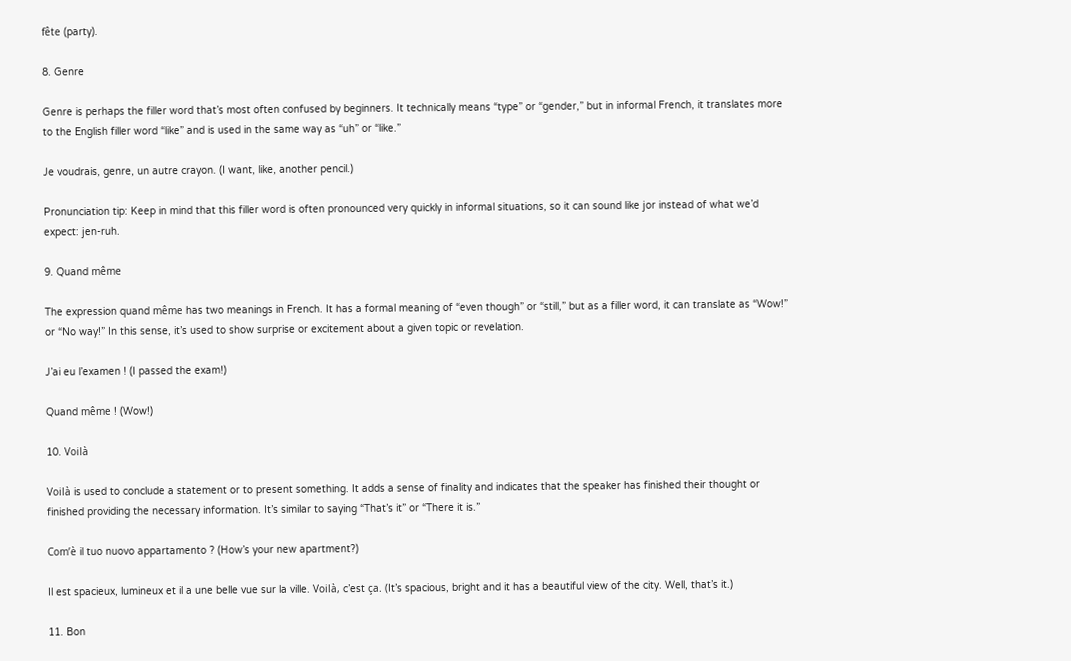fête (party).

8. Genre

Genre is perhaps the filler word that’s most often confused by beginners. It technically means “type” or “gender,” but in informal French, it translates more to the English filler word “like” and is used in the same way as “uh” or “like.”

Je voudrais, genre, un autre crayon. (I want, like, another pencil.)

Pronunciation tip: Keep in mind that this filler word is often pronounced very quickly in informal situations, so it can sound like jor instead of what we’d expect: jen-ruh.

9. Quand même

The expression quand même has two meanings in French. It has a formal meaning of “even though” or “still,” but as a filler word, it can translate as “Wow!” or “No way!” In this sense, it’s used to show surprise or excitement about a given topic or revelation.

J’ai eu l’examen ! (I passed the exam!)

Quand même ! (Wow!)

10. Voilà

Voilà is used to conclude a statement or to present something. It adds a sense of finality and indicates that the speaker has finished their thought or finished providing the necessary information. It’s similar to saying “That’s it” or “There it is.”

Com’è il tuo nuovo appartamento ? (How’s your new apartment?)

Il est spacieux, lumineux et il a une belle vue sur la ville. Voilà, c’est ça. (It’s spacious, bright and it has a beautiful view of the city. Well, that’s it.)

11. Bon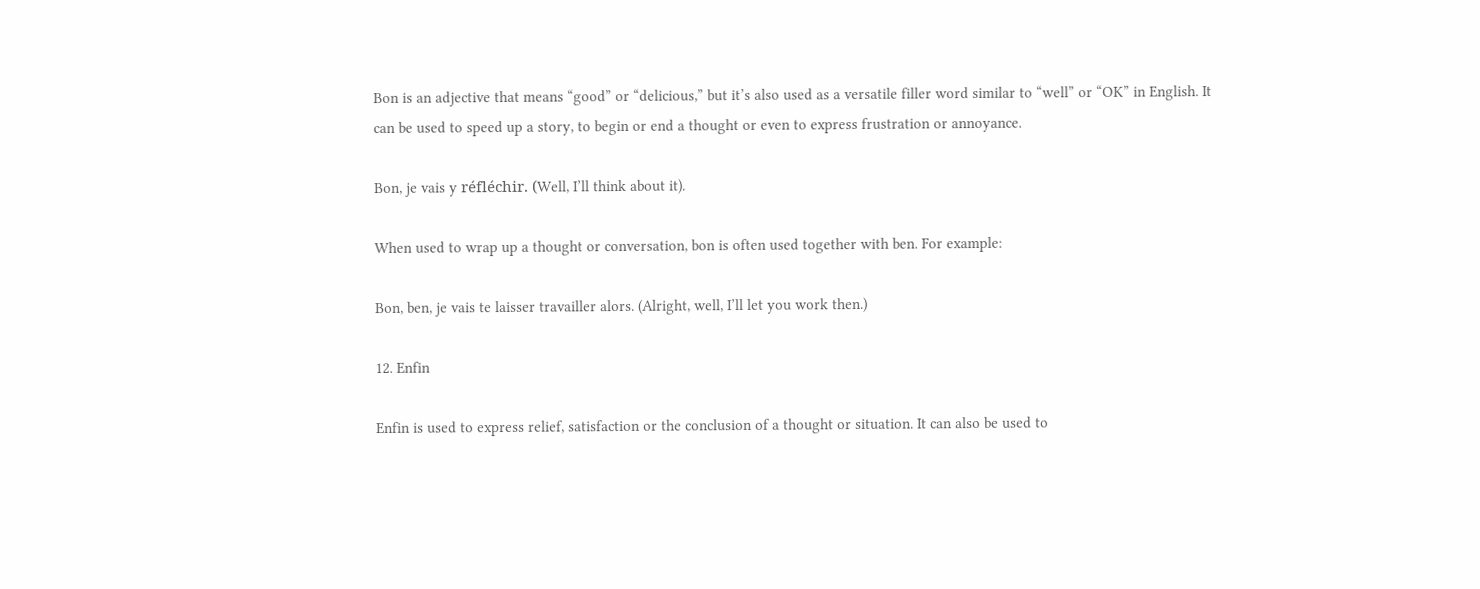Bon is an adjective that means “good” or “delicious,” but it’s also used as a versatile filler word similar to “well” or “OK” in English. It can be used to speed up a story, to begin or end a thought or even to express frustration or annoyance.

Bon, je vais y réfléchir. (Well, I’ll think about it).

When used to wrap up a thought or conversation, bon is often used together with ben. For example:

Bon, ben, je vais te laisser travailler alors. (Alright, well, I’ll let you work then.)

12. Enfin

Enfin is used to express relief, satisfaction or the conclusion of a thought or situation. It can also be used to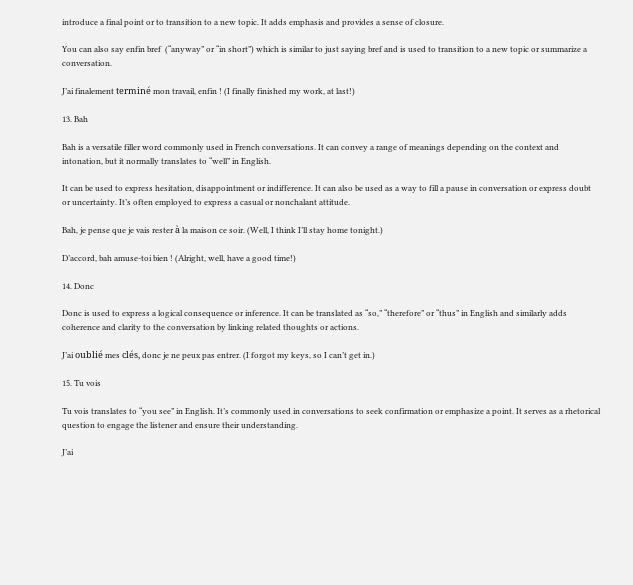introduce a final point or to transition to a new topic. It adds emphasis and provides a sense of closure.

You can also say enfin bref  (“anyway” or “in short”) which is similar to just saying bref and is used to transition to a new topic or summarize a conversation.

J’ai finalement terminé mon travail, enfin ! (I finally finished my work, at last!)

13. Bah

Bah is a versatile filler word commonly used in French conversations. It can convey a range of meanings depending on the context and intonation, but it normally translates to “well” in English.

It can be used to express hesitation, disappointment or indifference. It can also be used as a way to fill a pause in conversation or express doubt or uncertainty. It’s often employed to express a casual or nonchalant attitude.

Bah, je pense que je vais rester à la maison ce soir. (Well, I think I’ll stay home tonight.)

D’accord, bah amuse-toi bien ! (Alright, well, have a good time!)

14. Donc

Donc is used to express a logical consequence or inference. It can be translated as “so,” “therefore” or “thus” in English and similarly adds coherence and clarity to the conversation by linking related thoughts or actions.

J’ai oublié mes clés, donc je ne peux pas entrer. (I forgot my keys, so I can’t get in.)

15. Tu vois

Tu vois translates to “you see” in English. It’s commonly used in conversations to seek confirmation or emphasize a point. It serves as a rhetorical question to engage the listener and ensure their understanding.

J’ai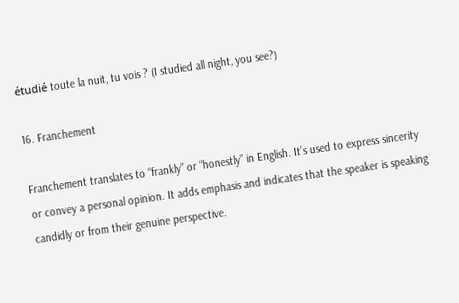étudié toute la nuit, tu vois ? (I studied all night, you see?)

16. Franchement

Franchement translates to “frankly” or “honestly” in English. It’s used to express sincerity or convey a personal opinion. It adds emphasis and indicates that the speaker is speaking candidly or from their genuine perspective.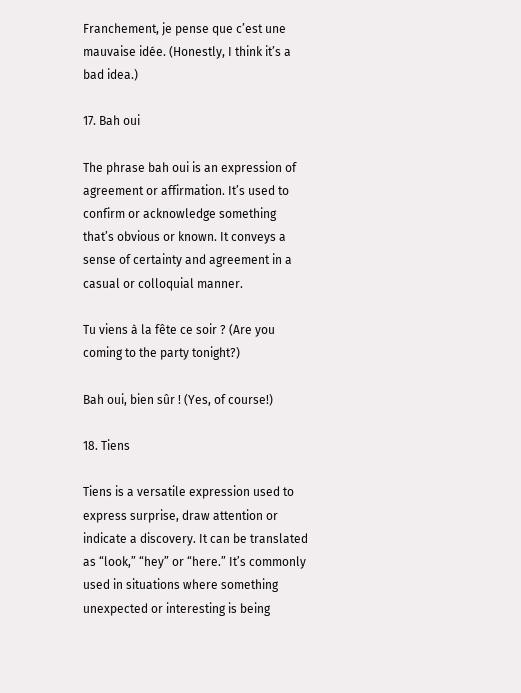Franchement, je pense que c’est une mauvaise idée. (Honestly, I think it’s a bad idea.)

17. Bah oui

The phrase bah oui is an expression of agreement or affirmation. It’s used to confirm or acknowledge something that’s obvious or known. It conveys a sense of certainty and agreement in a casual or colloquial manner.

Tu viens à la fête ce soir ? (Are you coming to the party tonight?)

Bah oui, bien sûr ! (Yes, of course!)

18. Tiens

Tiens is a versatile expression used to express surprise, draw attention or indicate a discovery. It can be translated as “look,” “hey” or “here.” It’s commonly used in situations where something unexpected or interesting is being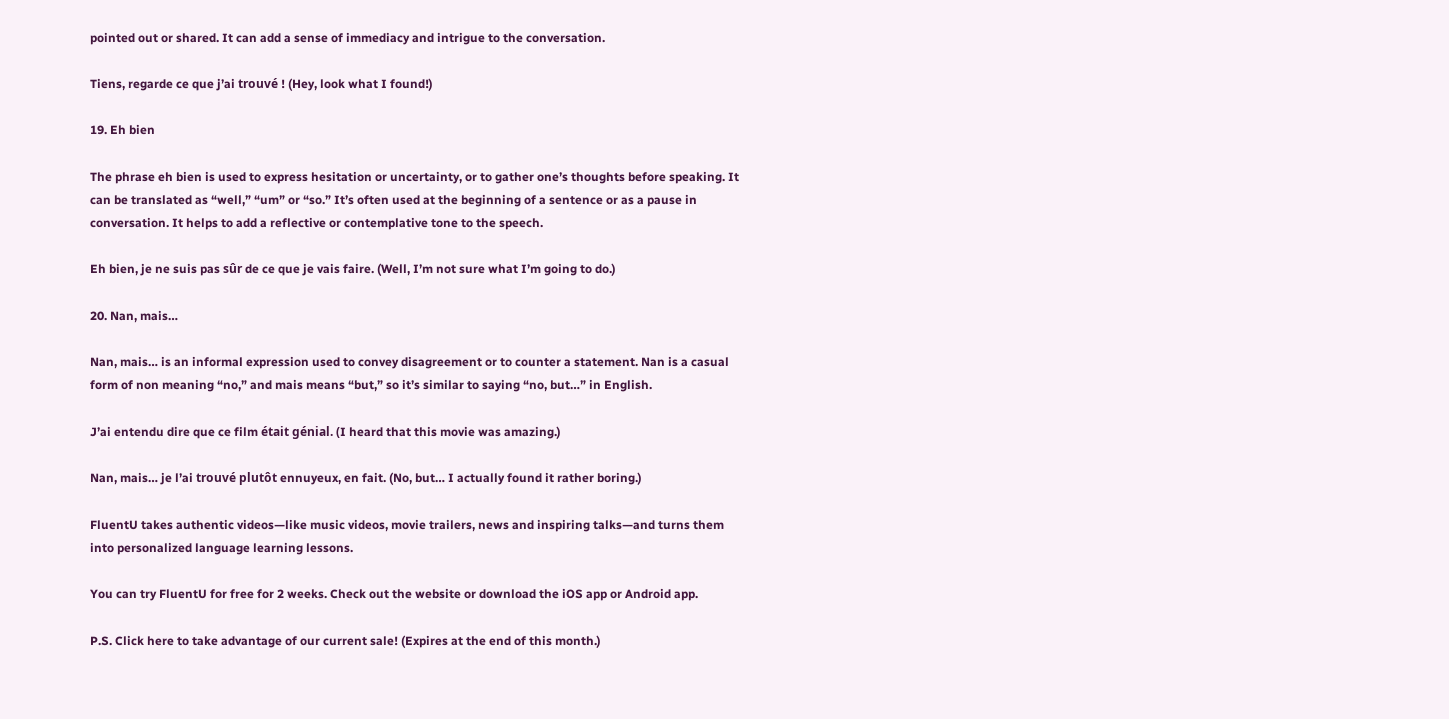pointed out or shared. It can add a sense of immediacy and intrigue to the conversation.

Tiens, regarde ce que j’ai trouvé ! (Hey, look what I found!)

19. Eh bien

The phrase eh bien is used to express hesitation or uncertainty, or to gather one’s thoughts before speaking. It can be translated as “well,” “um” or “so.” It’s often used at the beginning of a sentence or as a pause in conversation. It helps to add a reflective or contemplative tone to the speech.

Eh bien, je ne suis pas sûr de ce que je vais faire. (Well, I’m not sure what I’m going to do.)

20. Nan, mais…

Nan, mais… is an informal expression used to convey disagreement or to counter a statement. Nan is a casual form of non meaning “no,” and mais means “but,” so it’s similar to saying “no, but…” in English.

J’ai entendu dire que ce film était génial. (I heard that this movie was amazing.)

Nan, mais… je l’ai trouvé plutôt ennuyeux, en fait. (No, but… I actually found it rather boring.)

FluentU takes authentic videos—like music videos, movie trailers, news and inspiring talks—and turns them into personalized language learning lessons.

You can try FluentU for free for 2 weeks. Check out the website or download the iOS app or Android app.

P.S. Click here to take advantage of our current sale! (Expires at the end of this month.)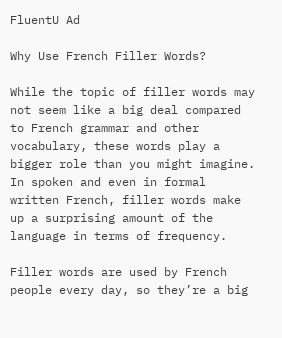FluentU Ad

Why Use French Filler Words?

While the topic of filler words may not seem like a big deal compared to French grammar and other vocabulary, these words play a bigger role than you might imagine. In spoken and even in formal written French, filler words make up a surprising amount of the language in terms of frequency.

Filler words are used by French people every day, so they’re a big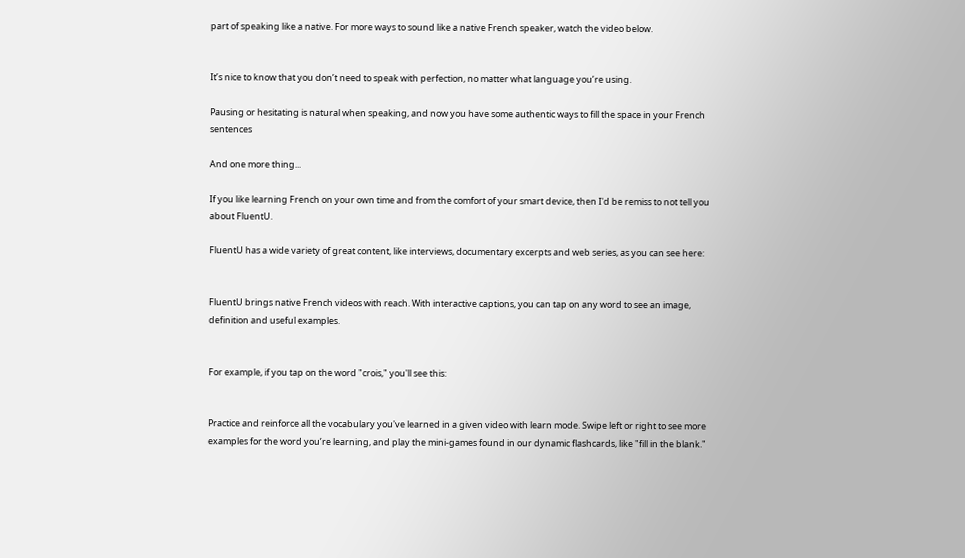part of speaking like a native. For more ways to sound like a native French speaker, watch the video below.


It’s nice to know that you don’t need to speak with perfection, no matter what language you’re using.

Pausing or hesitating is natural when speaking, and now you have some authentic ways to fill the space in your French sentences

And one more thing...

If you like learning French on your own time and from the comfort of your smart device, then I'd be remiss to not tell you about FluentU.

FluentU has a wide variety of great content, like interviews, documentary excerpts and web series, as you can see here:


FluentU brings native French videos with reach. With interactive captions, you can tap on any word to see an image, definition and useful examples.


For example, if you tap on the word "crois," you'll see this:


Practice and reinforce all the vocabulary you've learned in a given video with learn mode. Swipe left or right to see more examples for the word you’re learning, and play the mini-games found in our dynamic flashcards, like "fill in the blank."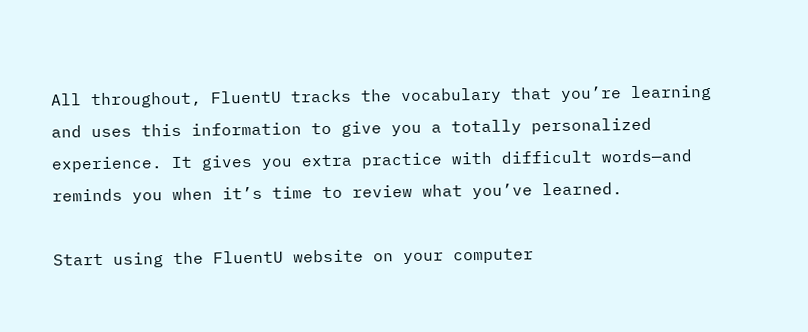All throughout, FluentU tracks the vocabulary that you’re learning and uses this information to give you a totally personalized experience. It gives you extra practice with difficult words—and reminds you when it’s time to review what you’ve learned.

Start using the FluentU website on your computer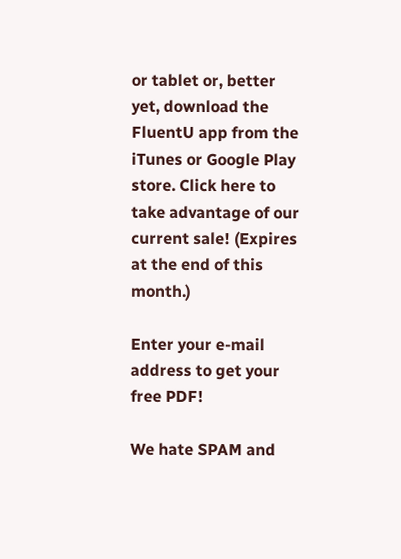or tablet or, better yet, download the FluentU app from the iTunes or Google Play store. Click here to take advantage of our current sale! (Expires at the end of this month.)

Enter your e-mail address to get your free PDF!

We hate SPAM and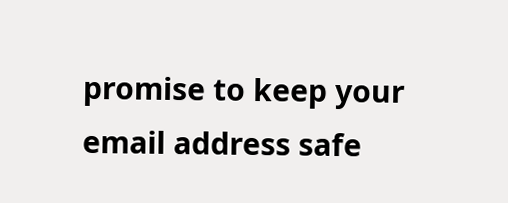promise to keep your email address safe